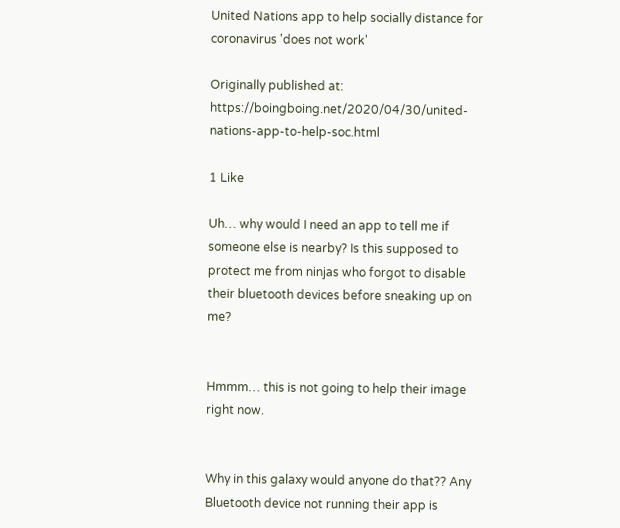United Nations app to help socially distance for coronavirus 'does not work'

Originally published at: https://boingboing.net/2020/04/30/united-nations-app-to-help-soc.html

1 Like

Uh… why would I need an app to tell me if someone else is nearby? Is this supposed to protect me from ninjas who forgot to disable their bluetooth devices before sneaking up on me?


Hmmm… this is not going to help their image right now.


Why in this galaxy would anyone do that?? Any Bluetooth device not running their app is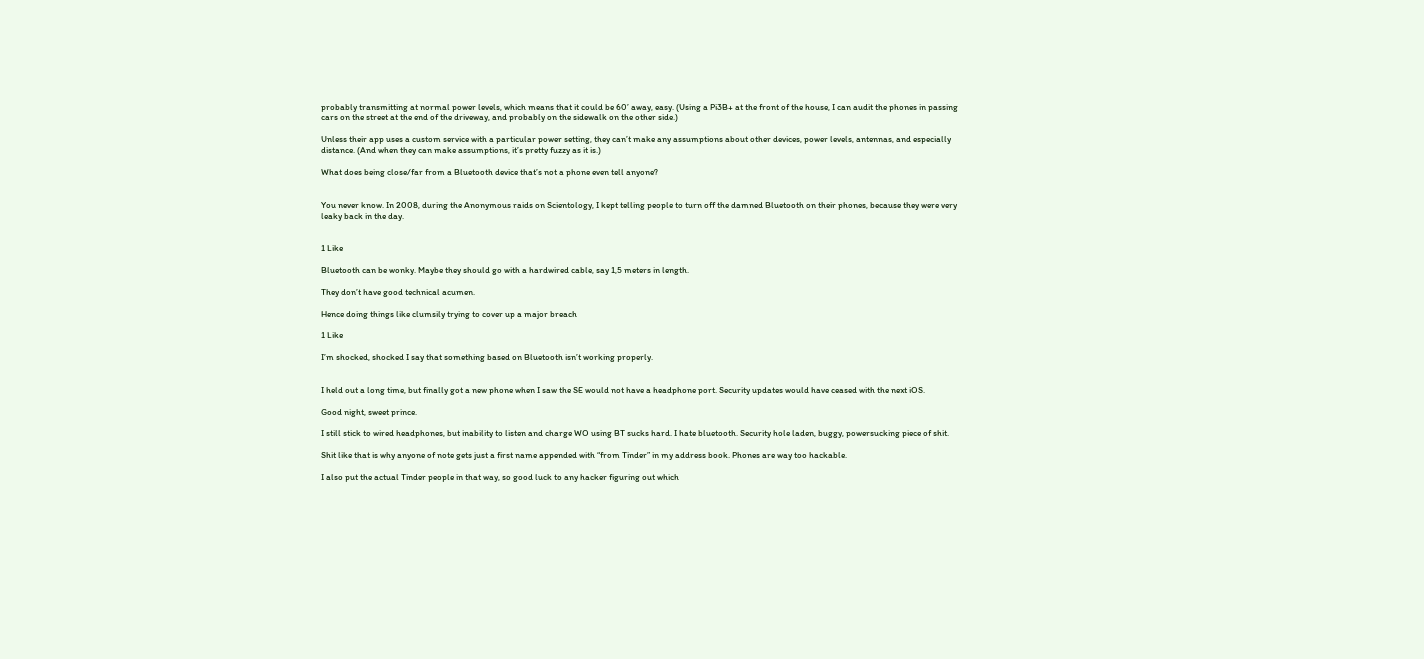probably transmitting at normal power levels, which means that it could be 60’ away, easy. (Using a Pi3B+ at the front of the house, I can audit the phones in passing cars on the street at the end of the driveway, and probably on the sidewalk on the other side.)

Unless their app uses a custom service with a particular power setting, they can’t make any assumptions about other devices, power levels, antennas, and especially distance. (And when they can make assumptions, it’s pretty fuzzy as it is.)

What does being close/far from a Bluetooth device that’s not a phone even tell anyone?


You never know. In 2008, during the Anonymous raids on Scientology, I kept telling people to turn off the damned Bluetooth on their phones, because they were very leaky back in the day.


1 Like

Bluetooth can be wonky. Maybe they should go with a hardwired cable, say 1,5 meters in length.

They don’t have good technical acumen.

Hence doing things like clumsily trying to cover up a major breach

1 Like

I’m shocked, shocked I say that something based on Bluetooth isn’t working properly.


I held out a long time, but finally got a new phone when I saw the SE would not have a headphone port. Security updates would have ceased with the next iOS.

Good night, sweet prince.

I still stick to wired headphones, but inability to listen and charge WO using BT sucks hard. I hate bluetooth. Security hole laden, buggy, powersucking piece of shit.

Shit like that is why anyone of note gets just a first name appended with “from Tinder” in my address book. Phones are way too hackable.

I also put the actual Tinder people in that way, so good luck to any hacker figuring out which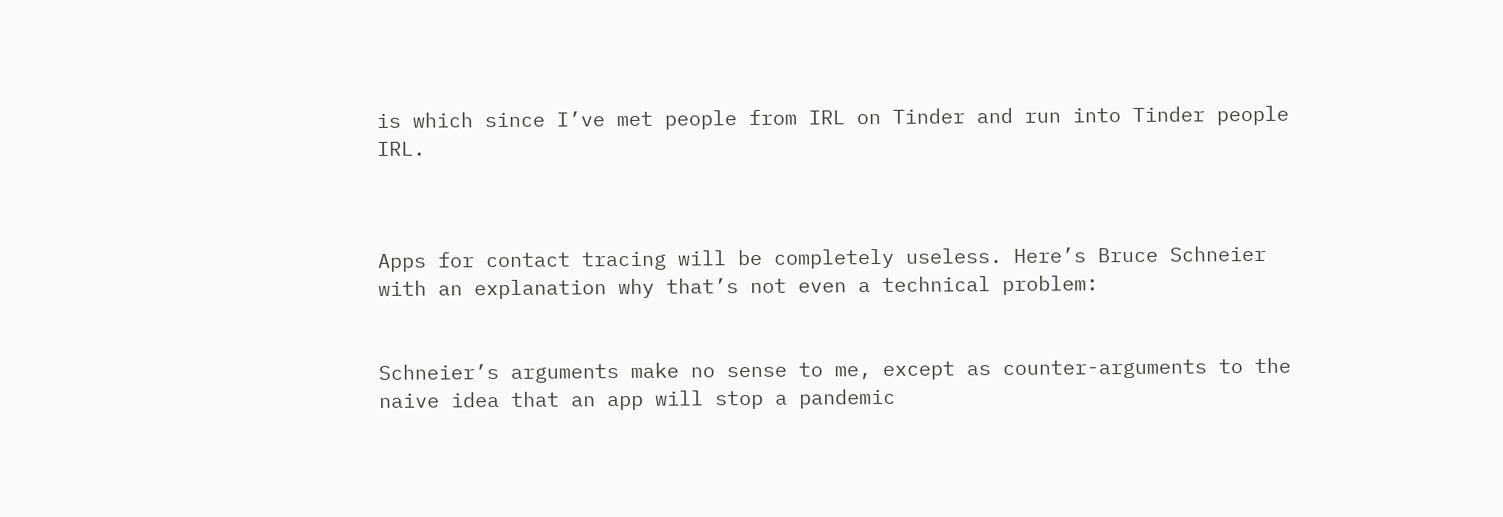is which since I’ve met people from IRL on Tinder and run into Tinder people IRL.



Apps for contact tracing will be completely useless. Here’s Bruce Schneier with an explanation why that’s not even a technical problem:


Schneier’s arguments make no sense to me, except as counter-arguments to the naive idea that an app will stop a pandemic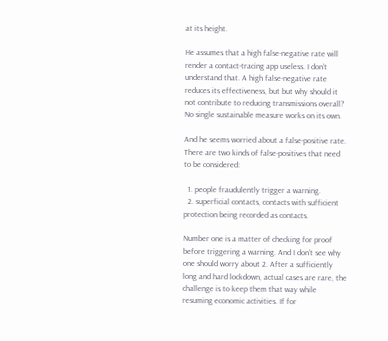at its height.

He assumes that a high false-negative rate will render a contact-tracing app useless. I don’t understand that. A high false-negative rate reduces its effectiveness, but but why should it not contribute to reducing transmissions overall? No single sustainable measure works on its own.

And he seems worried about a false-positive rate. There are two kinds of false-positives that need to be considered:

  1. people fraudulently trigger a warning.
  2. superficial contacts, contacts with sufficient protection being recorded as contacts.

Number one is a matter of checking for proof before triggering a warning. And I don’t see why one should worry about 2. After a sufficiently long and hard lockdown, actual cases are rare, the challenge is to keep them that way while resuming economic activities. If for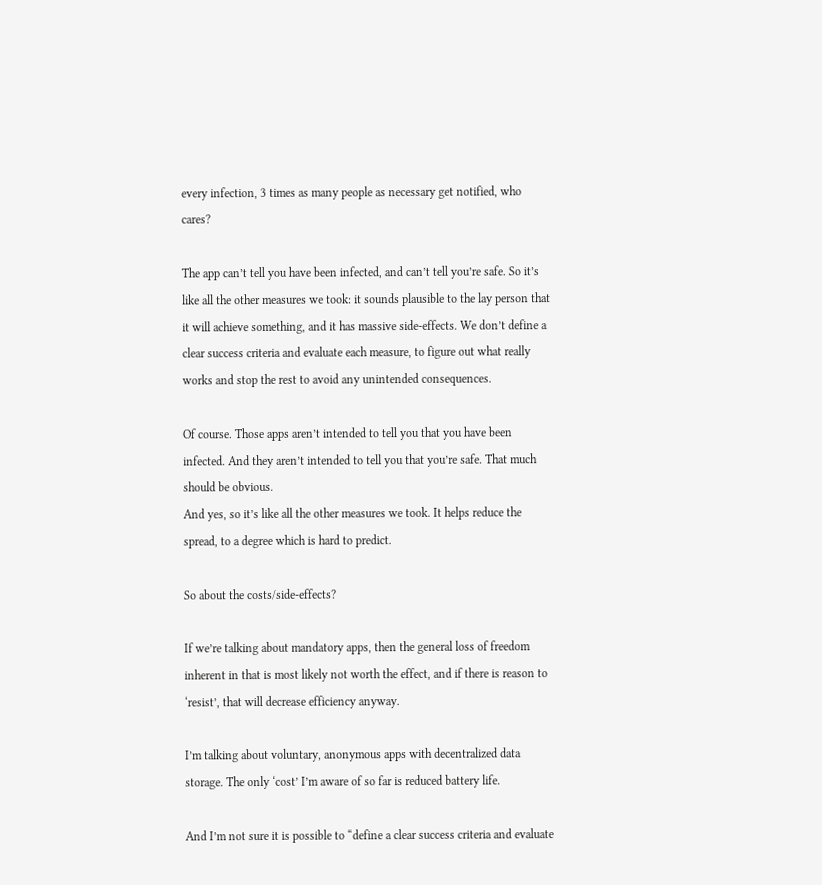every infection, 3 times as many people as necessary get notified, who cares?

The app can’t tell you have been infected, and can’t tell you’re safe. So it’s like all the other measures we took: it sounds plausible to the lay person that it will achieve something, and it has massive side-effects. We don’t define a clear success criteria and evaluate each measure, to figure out what really works and stop the rest to avoid any unintended consequences.

Of course. Those apps aren’t intended to tell you that you have been infected. And they aren’t intended to tell you that you’re safe. That much should be obvious.
And yes, so it’s like all the other measures we took. It helps reduce the spread, to a degree which is hard to predict.

So about the costs/side-effects?

If we’re talking about mandatory apps, then the general loss of freedom inherent in that is most likely not worth the effect, and if there is reason to ‘resist’, that will decrease efficiency anyway.

I’m talking about voluntary, anonymous apps with decentralized data storage. The only ‘cost’ I’m aware of so far is reduced battery life.

And I’m not sure it is possible to “define a clear success criteria and evaluate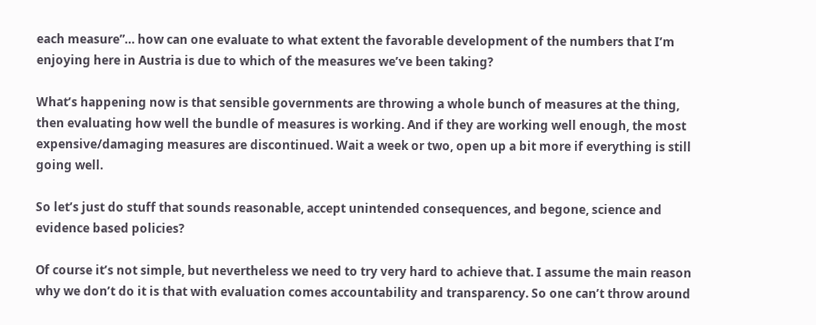each measure”… how can one evaluate to what extent the favorable development of the numbers that I’m enjoying here in Austria is due to which of the measures we’ve been taking?

What’s happening now is that sensible governments are throwing a whole bunch of measures at the thing, then evaluating how well the bundle of measures is working. And if they are working well enough, the most expensive/damaging measures are discontinued. Wait a week or two, open up a bit more if everything is still going well.

So let’s just do stuff that sounds reasonable, accept unintended consequences, and begone, science and evidence based policies?

Of course it’s not simple, but nevertheless we need to try very hard to achieve that. I assume the main reason why we don’t do it is that with evaluation comes accountability and transparency. So one can’t throw around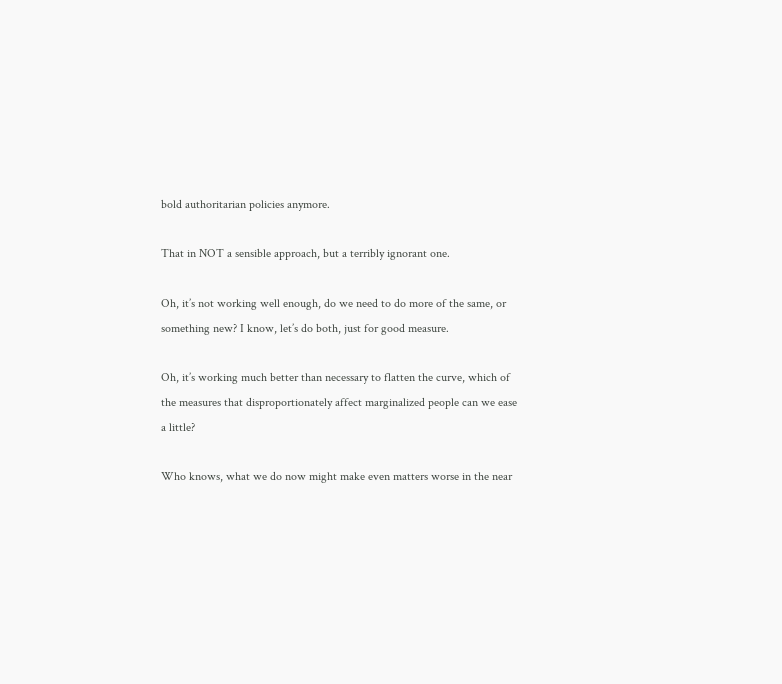bold authoritarian policies anymore.

That in NOT a sensible approach, but a terribly ignorant one.

Oh, it’s not working well enough, do we need to do more of the same, or something new? I know, let’s do both, just for good measure.

Oh, it’s working much better than necessary to flatten the curve, which of the measures that disproportionately affect marginalized people can we ease a little?

Who knows, what we do now might make even matters worse in the near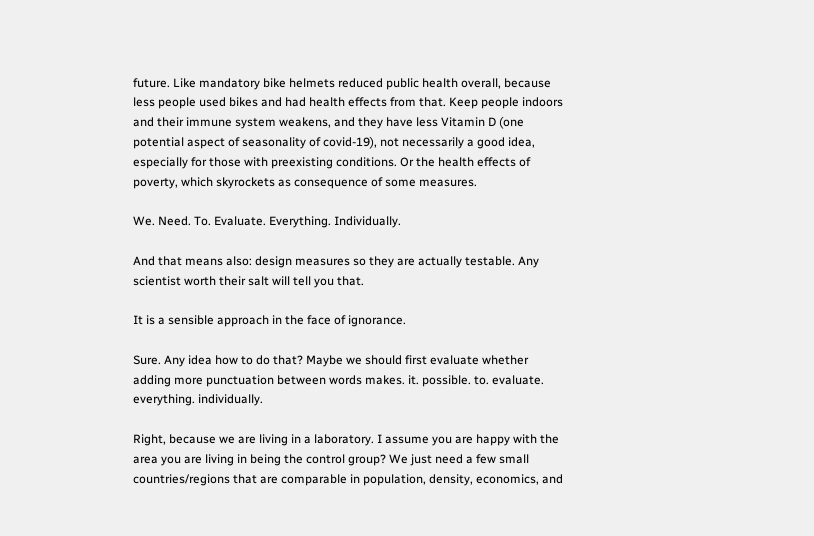future. Like mandatory bike helmets reduced public health overall, because less people used bikes and had health effects from that. Keep people indoors and their immune system weakens, and they have less Vitamin D (one potential aspect of seasonality of covid-19), not necessarily a good idea, especially for those with preexisting conditions. Or the health effects of poverty, which skyrockets as consequence of some measures.

We. Need. To. Evaluate. Everything. Individually.

And that means also: design measures so they are actually testable. Any scientist worth their salt will tell you that.

It is a sensible approach in the face of ignorance.

Sure. Any idea how to do that? Maybe we should first evaluate whether adding more punctuation between words makes. it. possible. to. evaluate. everything. individually.

Right, because we are living in a laboratory. I assume you are happy with the area you are living in being the control group? We just need a few small countries/regions that are comparable in population, density, economics, and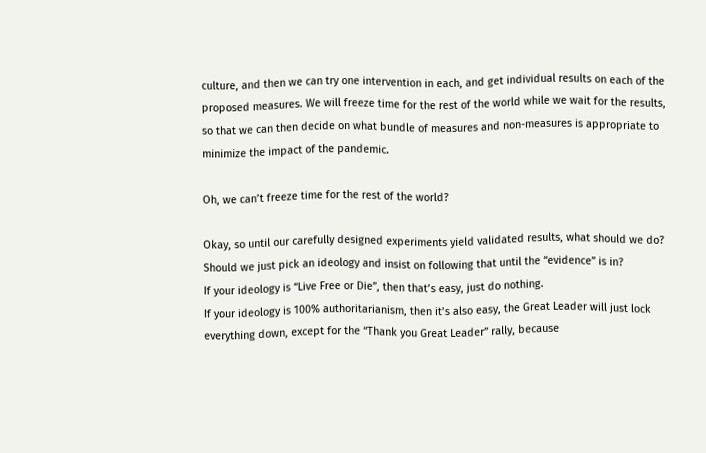culture, and then we can try one intervention in each, and get individual results on each of the proposed measures. We will freeze time for the rest of the world while we wait for the results, so that we can then decide on what bundle of measures and non-measures is appropriate to minimize the impact of the pandemic.

Oh, we can’t freeze time for the rest of the world?

Okay, so until our carefully designed experiments yield validated results, what should we do?
Should we just pick an ideology and insist on following that until the “evidence” is in?
If your ideology is “Live Free or Die”, then that’s easy, just do nothing.
If your ideology is 100% authoritarianism, then it’s also easy, the Great Leader will just lock everything down, except for the “Thank you Great Leader” rally, because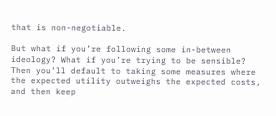that is non-negotiable.

But what if you’re following some in-between ideology? What if you’re trying to be sensible?
Then you’ll default to taking some measures where the expected utility outweighs the expected costs, and then keep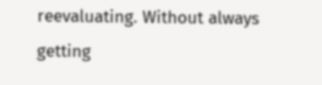reevaluating. Without always getting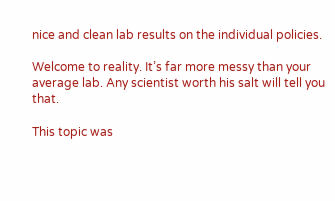nice and clean lab results on the individual policies.

Welcome to reality. It’s far more messy than your average lab. Any scientist worth his salt will tell you that.

This topic was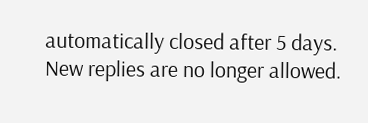automatically closed after 5 days. New replies are no longer allowed.